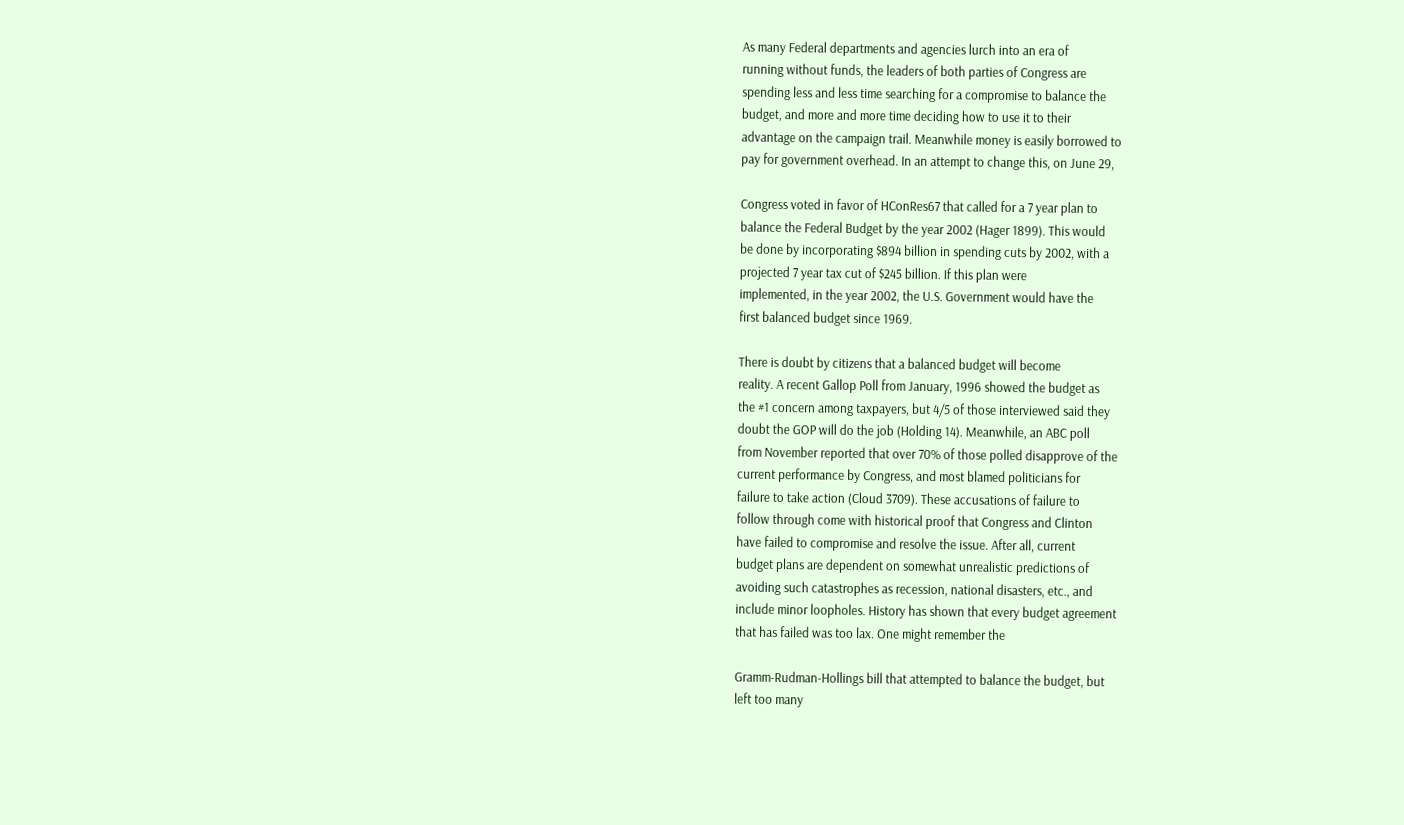As many Federal departments and agencies lurch into an era of
running without funds, the leaders of both parties of Congress are
spending less and less time searching for a compromise to balance the
budget, and more and more time deciding how to use it to their
advantage on the campaign trail. Meanwhile money is easily borrowed to
pay for government overhead. In an attempt to change this, on June 29,

Congress voted in favor of HConRes67 that called for a 7 year plan to
balance the Federal Budget by the year 2002 (Hager 1899). This would
be done by incorporating $894 billion in spending cuts by 2002, with a
projected 7 year tax cut of $245 billion. If this plan were
implemented, in the year 2002, the U.S. Government would have the
first balanced budget since 1969.

There is doubt by citizens that a balanced budget will become
reality. A recent Gallop Poll from January, 1996 showed the budget as
the #1 concern among taxpayers, but 4/5 of those interviewed said they
doubt the GOP will do the job (Holding 14). Meanwhile, an ABC poll
from November reported that over 70% of those polled disapprove of the
current performance by Congress, and most blamed politicians for
failure to take action (Cloud 3709). These accusations of failure to
follow through come with historical proof that Congress and Clinton
have failed to compromise and resolve the issue. After all, current
budget plans are dependent on somewhat unrealistic predictions of
avoiding such catastrophes as recession, national disasters, etc., and
include minor loopholes. History has shown that every budget agreement
that has failed was too lax. One might remember the

Gramm-Rudman-Hollings bill that attempted to balance the budget, but
left too many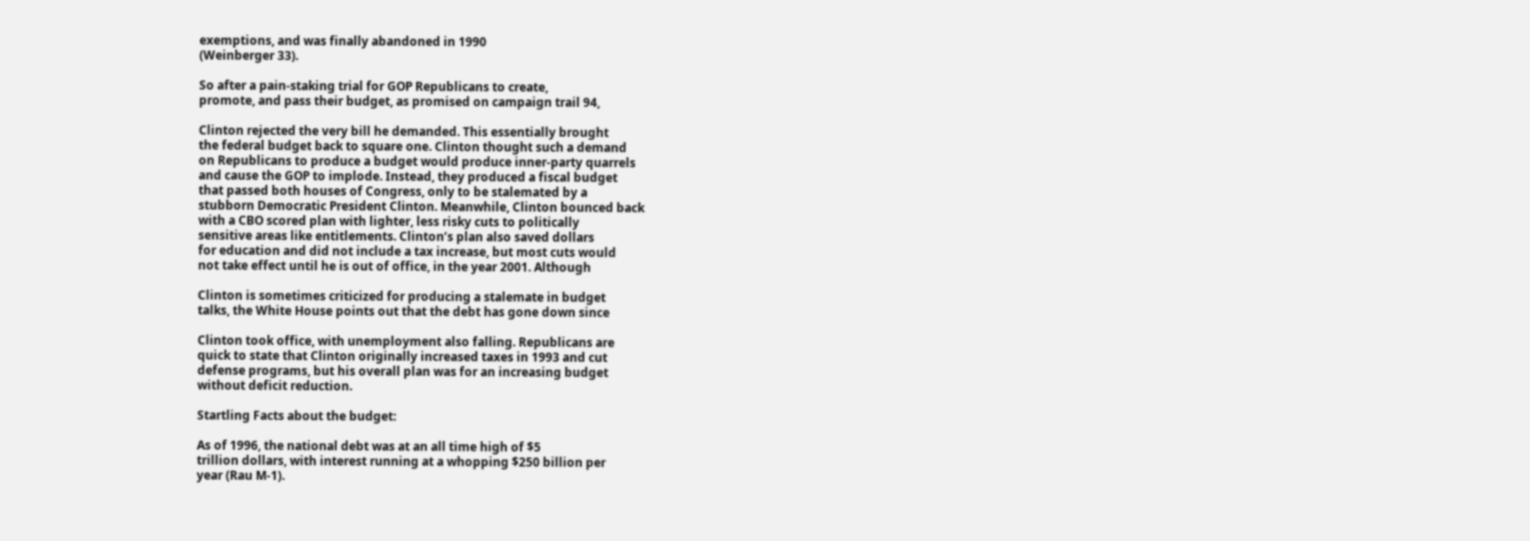exemptions, and was finally abandoned in 1990
(Weinberger 33).

So after a pain-staking trial for GOP Republicans to create,
promote, and pass their budget, as promised on campaign trail 94,

Clinton rejected the very bill he demanded. This essentially brought
the federal budget back to square one. Clinton thought such a demand
on Republicans to produce a budget would produce inner-party quarrels
and cause the GOP to implode. Instead, they produced a fiscal budget
that passed both houses of Congress, only to be stalemated by a
stubborn Democratic President Clinton. Meanwhile, Clinton bounced back
with a CBO scored plan with lighter, less risky cuts to politically
sensitive areas like entitlements. Clinton’s plan also saved dollars
for education and did not include a tax increase, but most cuts would
not take effect until he is out of office, in the year 2001. Although

Clinton is sometimes criticized for producing a stalemate in budget
talks, the White House points out that the debt has gone down since

Clinton took office, with unemployment also falling. Republicans are
quick to state that Clinton originally increased taxes in 1993 and cut
defense programs, but his overall plan was for an increasing budget
without deficit reduction.

Startling Facts about the budget:

As of 1996, the national debt was at an all time high of $5
trillion dollars, with interest running at a whopping $250 billion per
year (Rau M-1).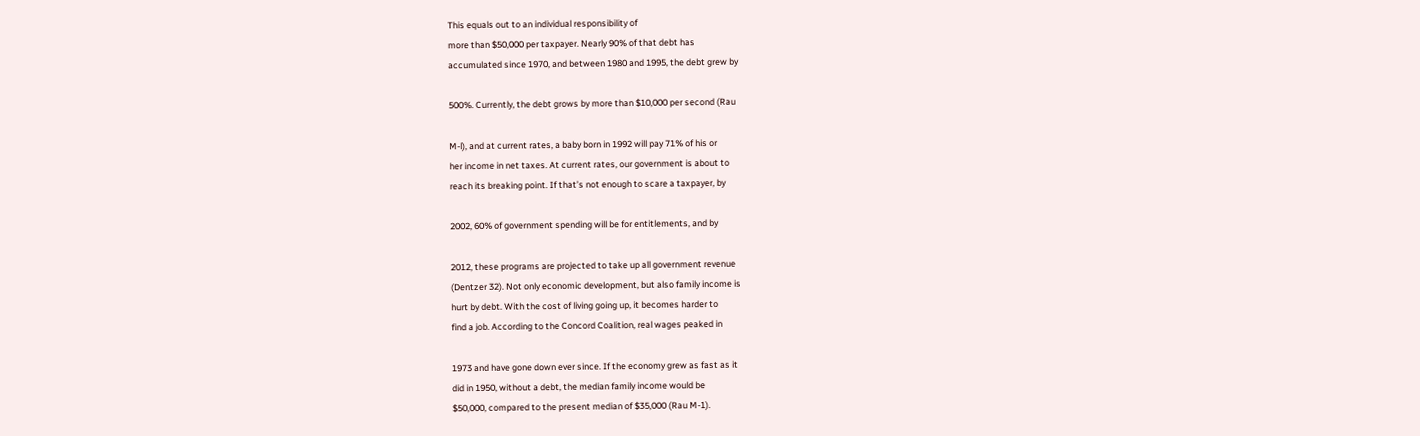This equals out to an individual responsibility of
more than $50,000 per taxpayer. Nearly 90% of that debt has
accumulated since 1970, and between 1980 and 1995, the debt grew by

500%. Currently, the debt grows by more than $10,000 per second (Rau

M-l), and at current rates, a baby born in 1992 will pay 71% of his or
her income in net taxes. At current rates, our government is about to
reach its breaking point. If that’s not enough to scare a taxpayer, by

2002, 60% of government spending will be for entitlements, and by

2012, these programs are projected to take up all government revenue
(Dentzer 32). Not only economic development, but also family income is
hurt by debt. With the cost of living going up, it becomes harder to
find a job. According to the Concord Coalition, real wages peaked in

1973 and have gone down ever since. If the economy grew as fast as it
did in 1950, without a debt, the median family income would be
$50,000, compared to the present median of $35,000 (Rau M-1).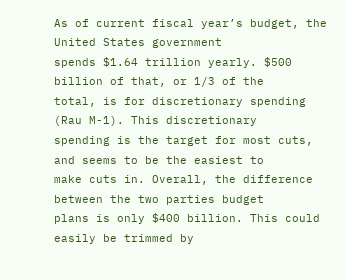As of current fiscal year’s budget, the United States government
spends $1.64 trillion yearly. $500 billion of that, or 1/3 of the
total, is for discretionary spending (Rau M-1). This discretionary
spending is the target for most cuts, and seems to be the easiest to
make cuts in. Overall, the difference between the two parties budget
plans is only $400 billion. This could easily be trimmed by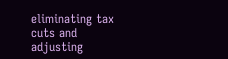eliminating tax cuts and adjusting